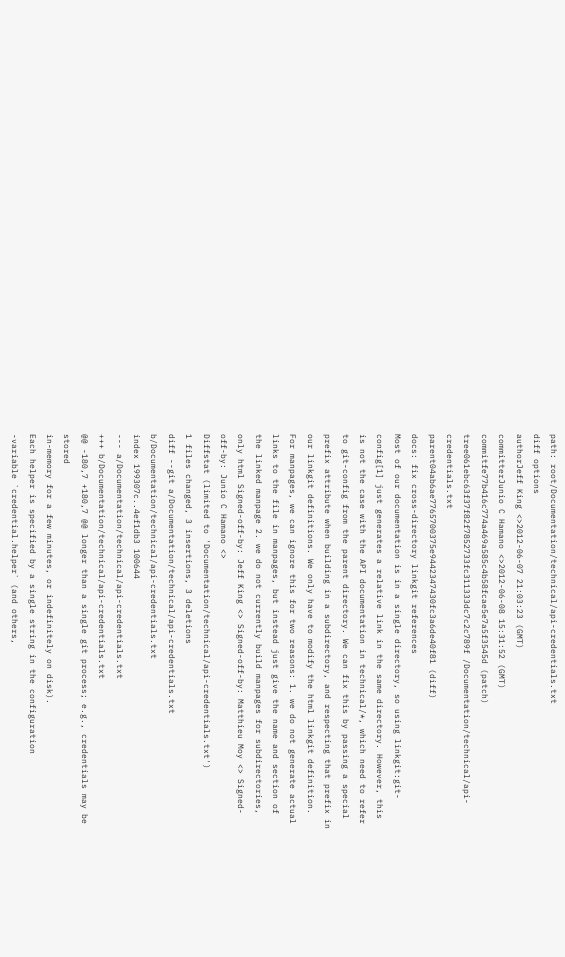path: root/Documentation/technical/api-credentials.txt
diff options
authorJeff King <>2012-06-07 21:03:23 (GMT)
committerJunio C Hamano <>2012-06-08 15:31:52 (GMT)
commitfe77b416c774a469a585c4b58fcae5e7a5f3545d (patch)
tree061ebc63f37f82f7852733fc311333dc7c2c789f /Documentation/technical/api-credentials.txt
parent04ab6ae7765700375e9442347430fc3a6de40f81 (diff)
docs: fix cross-directory linkgit references
Most of our documentation is in a single directory, so using linkgit:git-config[1] just generates a relative link in the same directory. However, this is not the case with the API documentation in technical/*, which need to refer to git-config from the parent directory. We can fix this by passing a special prefix attribute when building in a subdirectory, and respecting that prefix in our linkgit definitions. We only have to modify the html linkgit definition. For manpages, we can ignore this for two reasons: 1. we do not generate actual links to the file in manpages, but instead just give the name and section of the linked manpage 2. we do not currently build manpages for subdirectories, only html Signed-off-by: Jeff King <> Signed-off-by: Matthieu Moy <> Signed-off-by: Junio C Hamano <>
Diffstat (limited to 'Documentation/technical/api-credentials.txt')
1 files changed, 3 insertions, 3 deletions
diff --git a/Documentation/technical/api-credentials.txt b/Documentation/technical/api-credentials.txt
index 199307c..4ef1db3 100644
--- a/Documentation/technical/api-credentials.txt
+++ b/Documentation/technical/api-credentials.txt
@@ -180,7 +180,7 @@ longer than a single git process; e.g., credentials may be stored
in-memory for a few minutes, or indefinitely on disk).
Each helper is specified by a single string in the configuration
-variable `credential.helper` (and others,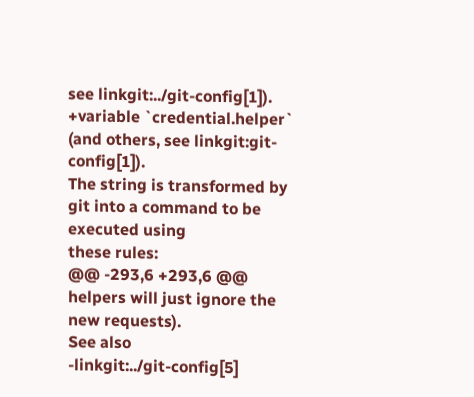see linkgit:../git-config[1]).
+variable `credential.helper` (and others, see linkgit:git-config[1]).
The string is transformed by git into a command to be executed using
these rules:
@@ -293,6 +293,6 @@ helpers will just ignore the new requests).
See also
-linkgit:../git-config[5]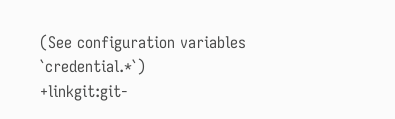(See configuration variables `credential.*`)
+linkgit:git-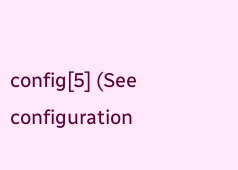config[5] (See configuration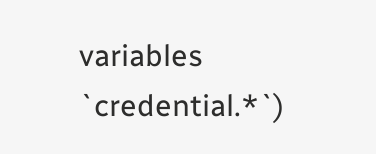variables `credential.*`)